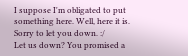I suppose I'm obligated to put something here. Well, here it is. Sorry to let you down. :/
Let us down? You promised a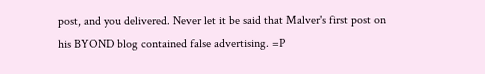post, and you delivered. Never let it be said that Malver's first post on his BYOND blog contained false advertising. =P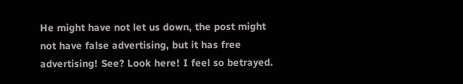He might have not let us down, the post might not have false advertising, but it has free advertising! See? Look here! I feel so betrayed.